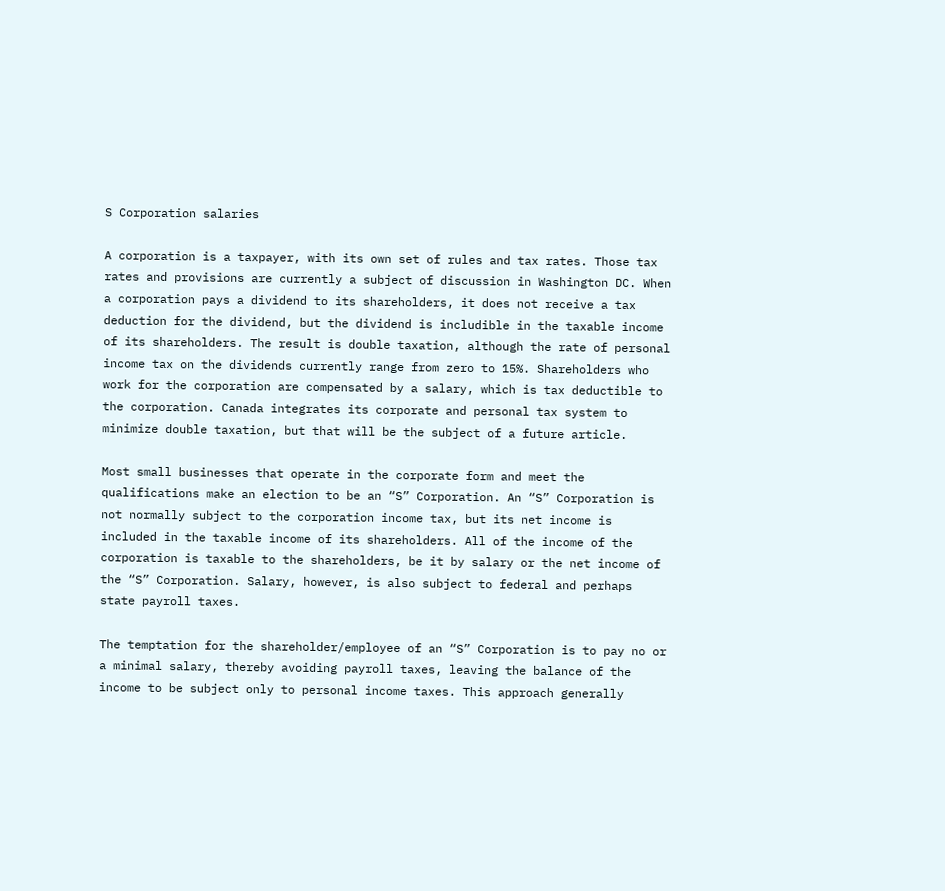S Corporation salaries

A corporation is a taxpayer, with its own set of rules and tax rates. Those tax rates and provisions are currently a subject of discussion in Washington DC. When a corporation pays a dividend to its shareholders, it does not receive a tax deduction for the dividend, but the dividend is includible in the taxable income of its shareholders. The result is double taxation, although the rate of personal income tax on the dividends currently range from zero to 15%. Shareholders who work for the corporation are compensated by a salary, which is tax deductible to the corporation. Canada integrates its corporate and personal tax system to minimize double taxation, but that will be the subject of a future article.

Most small businesses that operate in the corporate form and meet the qualifications make an election to be an “S” Corporation. An “S” Corporation is not normally subject to the corporation income tax, but its net income is included in the taxable income of its shareholders. All of the income of the corporation is taxable to the shareholders, be it by salary or the net income of the “S” Corporation. Salary, however, is also subject to federal and perhaps state payroll taxes.

The temptation for the shareholder/employee of an “S” Corporation is to pay no or a minimal salary, thereby avoiding payroll taxes, leaving the balance of the income to be subject only to personal income taxes. This approach generally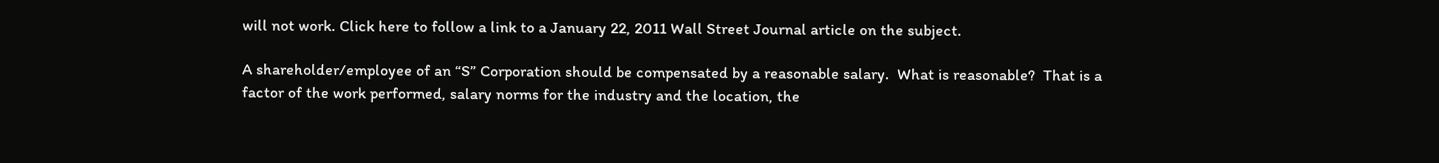will not work. Click here to follow a link to a January 22, 2011 Wall Street Journal article on the subject.

A shareholder/employee of an “S” Corporation should be compensated by a reasonable salary.  What is reasonable?  That is a factor of the work performed, salary norms for the industry and the location, the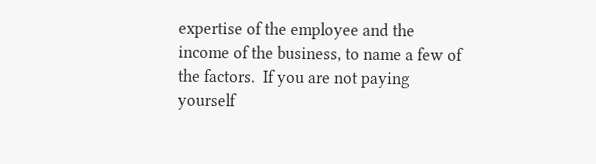expertise of the employee and the income of the business, to name a few of the factors.  If you are not paying yourself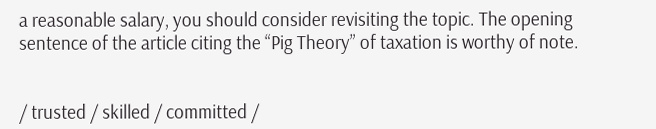a reasonable salary, you should consider revisiting the topic. The opening sentence of the article citing the “Pig Theory” of taxation is worthy of note.


/ trusted / skilled / committed /